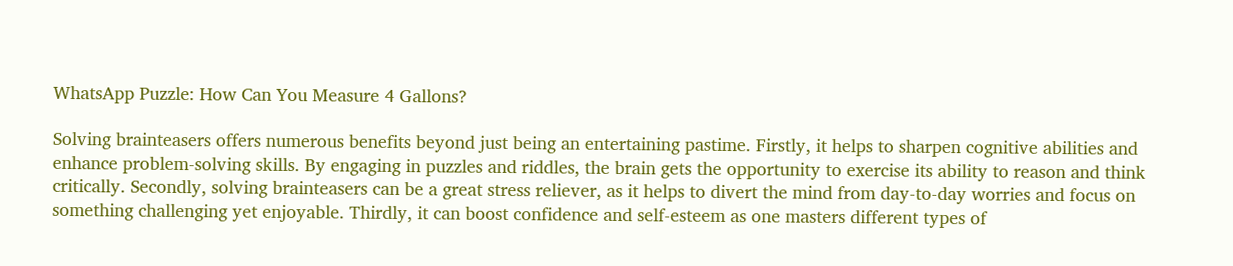WhatsApp Puzzle: How Can You Measure 4 Gallons?

Solving brainteasers offers numerous benefits beyond just being an entertaining pastime. Firstly, it helps to sharpen cognitive abilities and enhance problem-solving skills. By engaging in puzzles and riddles, the brain gets the opportunity to exercise its ability to reason and think critically. Secondly, solving brainteasers can be a great stress reliever, as it helps to divert the mind from day-to-day worries and focus on something challenging yet enjoyable. Thirdly, it can boost confidence and self-esteem as one masters different types of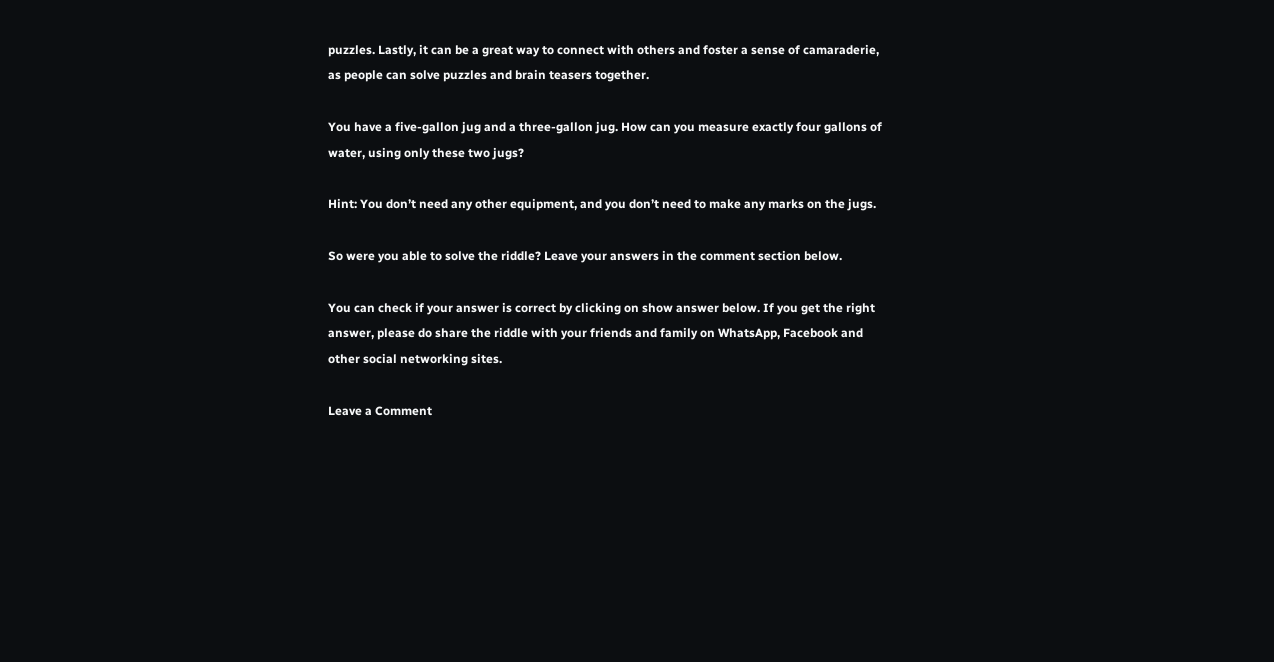puzzles. Lastly, it can be a great way to connect with others and foster a sense of camaraderie, as people can solve puzzles and brain teasers together.

You have a five-gallon jug and a three-gallon jug. How can you measure exactly four gallons of water, using only these two jugs?

Hint: You don’t need any other equipment, and you don’t need to make any marks on the jugs.

So were you able to solve the riddle? Leave your answers in the comment section below.

You can check if your answer is correct by clicking on show answer below. If you get the right answer, please do share the riddle with your friends and family on WhatsApp, Facebook and other social networking sites.

Leave a Comment